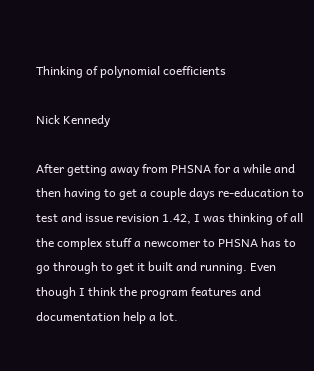Thinking of polynomial coefficients

Nick Kennedy

After getting away from PHSNA for a while and then having to get a couple days re-education to test and issue revision 1.42, I was thinking of all the complex stuff a newcomer to PHSNA has to go through to get it built and running. Even though I think the program features and documentation help a lot.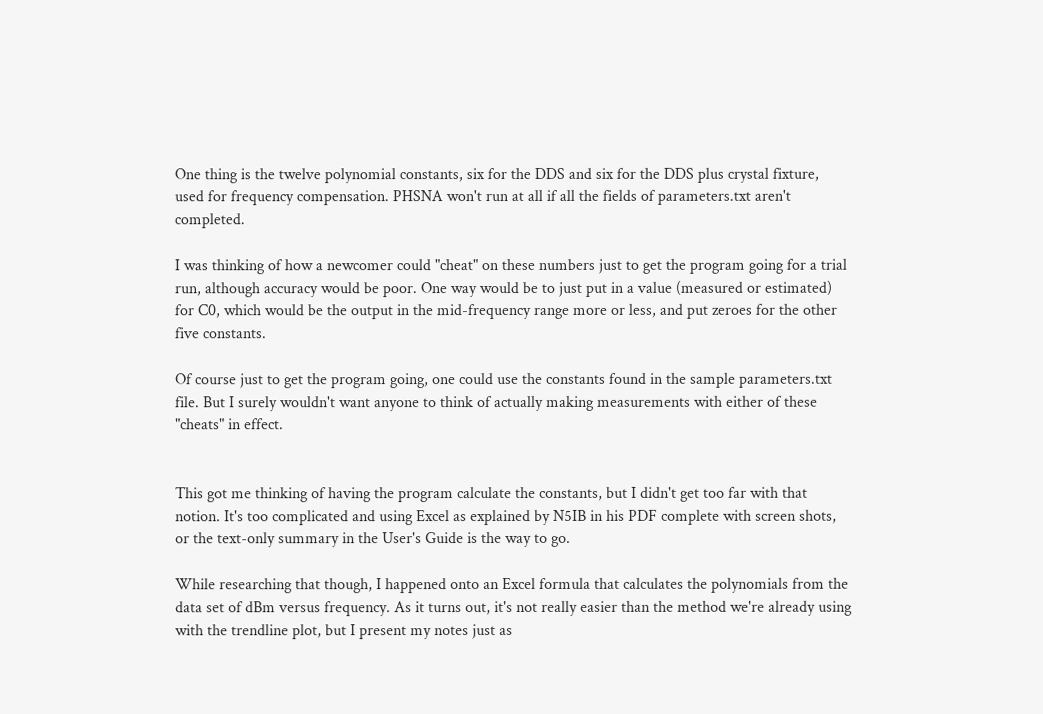One thing is the twelve polynomial constants, six for the DDS and six for the DDS plus crystal fixture, used for frequency compensation. PHSNA won't run at all if all the fields of parameters.txt aren't completed.

I was thinking of how a newcomer could "cheat" on these numbers just to get the program going for a trial run, although accuracy would be poor. One way would be to just put in a value (measured or estimated) for C0, which would be the output in the mid-frequency range more or less, and put zeroes for the other five constants.

Of course just to get the program going, one could use the constants found in the sample parameters.txt file. But I surely wouldn't want anyone to think of actually making measurements with either of these "cheats" in effect.


This got me thinking of having the program calculate the constants, but I didn't get too far with that notion. It's too complicated and using Excel as explained by N5IB in his PDF complete with screen shots, or the text-only summary in the User's Guide is the way to go.

While researching that though, I happened onto an Excel formula that calculates the polynomials from the data set of dBm versus frequency. As it turns out, it's not really easier than the method we're already using with the trendline plot, but I present my notes just as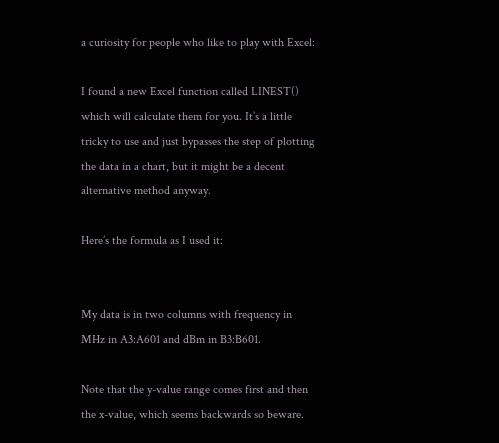a curiosity for people who like to play with Excel:

I found a new Excel function called LINEST() which will calculate them for you. It’s a little tricky to use and just bypasses the step of plotting the data in a chart, but it might be a decent alternative method anyway.

Here’s the formula as I used it:


My data is in two columns with frequency in MHz in A3:A601 and dBm in B3:B601.

Note that the y-value range comes first and then the x-value, which seems backwards so beware.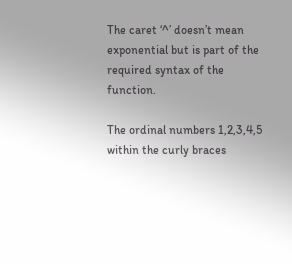The caret ‘^’ doesn’t mean exponential but is part of the required syntax of the function.

The ordinal numbers 1,2,3,4,5 within the curly braces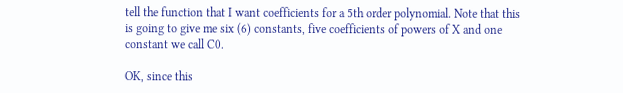tell the function that I want coefficients for a 5th order polynomial. Note that this is going to give me six (6) constants, five coefficients of powers of X and one constant we call C0.

OK, since this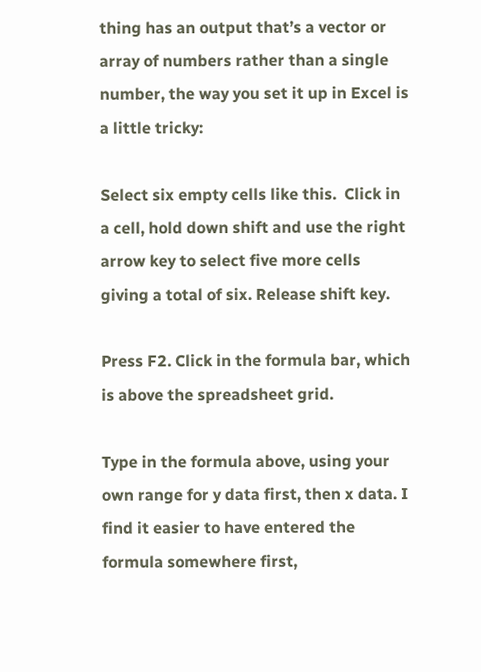thing has an output that’s a vector or array of numbers rather than a single number, the way you set it up in Excel is a little tricky:

Select six empty cells like this.  Click in a cell, hold down shift and use the right arrow key to select five more cells giving a total of six. Release shift key.

Press F2. Click in the formula bar, which is above the spreadsheet grid.

Type in the formula above, using your own range for y data first, then x data. I find it easier to have entered the formula somewhere first,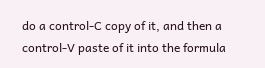do a control-C copy of it, and then a control-V paste of it into the formula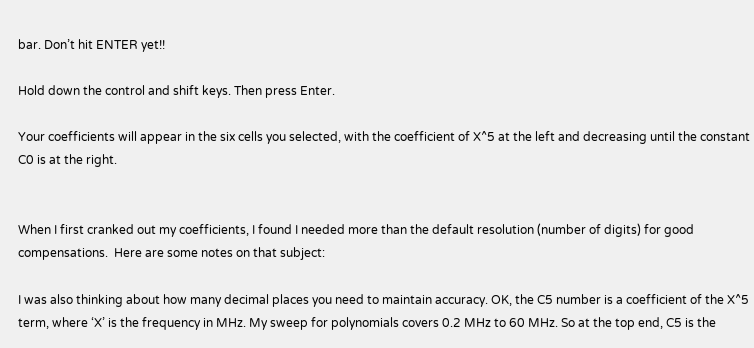bar. Don’t hit ENTER yet!!

Hold down the control and shift keys. Then press Enter.

Your coefficients will appear in the six cells you selected, with the coefficient of X^5 at the left and decreasing until the constant C0 is at the right.


When I first cranked out my coefficients, I found I needed more than the default resolution (number of digits) for good compensations.  Here are some notes on that subject:

I was also thinking about how many decimal places you need to maintain accuracy. OK, the C5 number is a coefficient of the X^5 term, where ‘X’ is the frequency in MHz. My sweep for polynomials covers 0.2 MHz to 60 MHz. So at the top end, C5 is the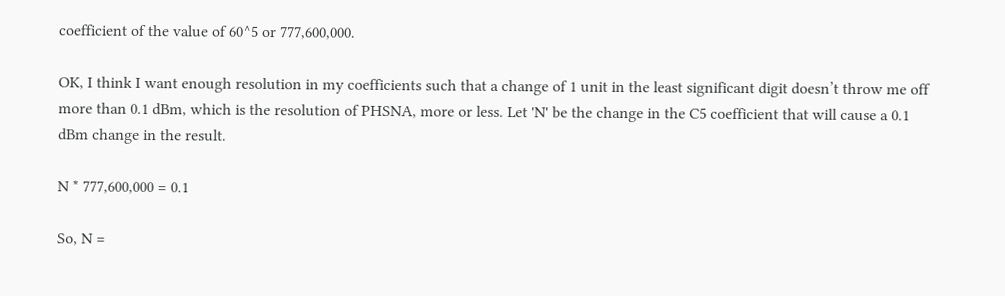coefficient of the value of 60^5 or 777,600,000.

OK, I think I want enough resolution in my coefficients such that a change of 1 unit in the least significant digit doesn’t throw me off more than 0.1 dBm, which is the resolution of PHSNA, more or less. Let 'N' be the change in the C5 coefficient that will cause a 0.1 dBm change in the result.

N * 777,600,000 = 0.1

So, N =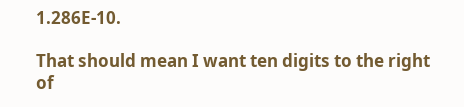1.286E-10.

That should mean I want ten digits to the right of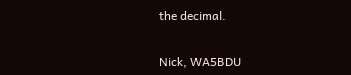the decimal.


Nick, WA5BDU